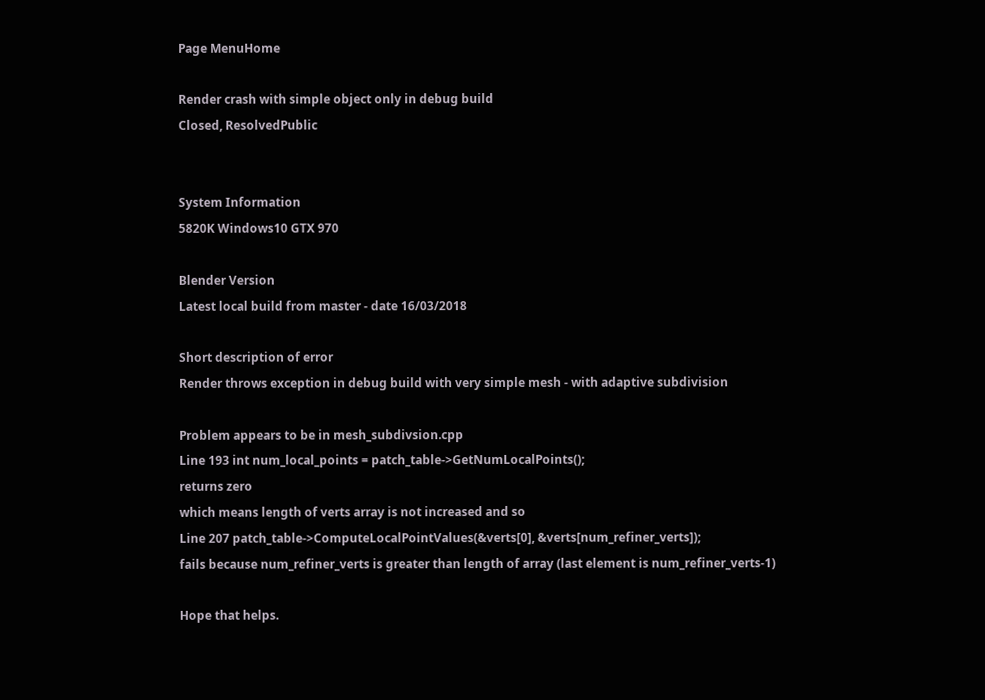Page MenuHome

Render crash with simple object only in debug build
Closed, ResolvedPublic


System Information
5820K Windows10 GTX 970

Blender Version
Latest local build from master - date 16/03/2018

Short description of error
Render throws exception in debug build with very simple mesh - with adaptive subdivision

Problem appears to be in mesh_subdivsion.cpp
Line 193 int num_local_points = patch_table->GetNumLocalPoints();
returns zero
which means length of verts array is not increased and so
Line 207 patch_table->ComputeLocalPointValues(&verts[0], &verts[num_refiner_verts]);
fails because num_refiner_verts is greater than length of array (last element is num_refiner_verts-1)

Hope that helps.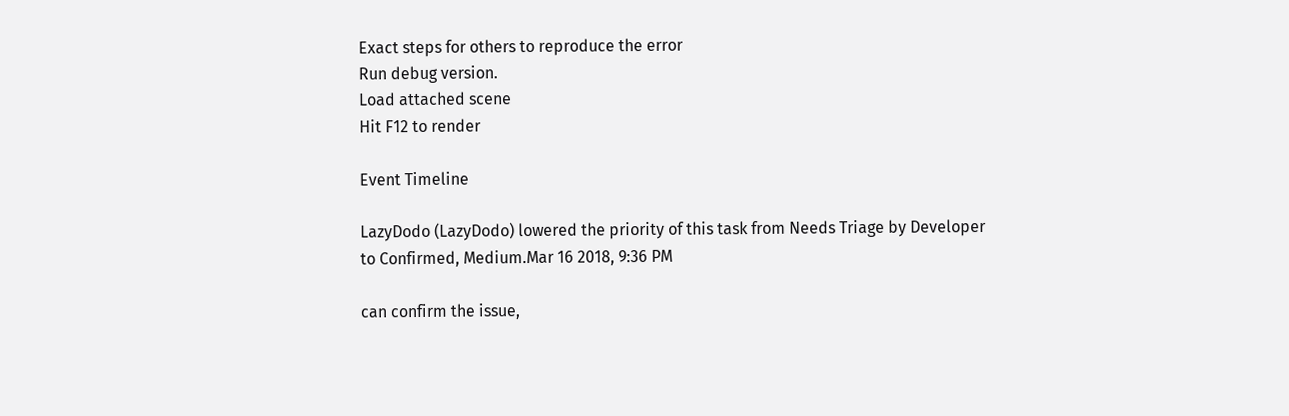Exact steps for others to reproduce the error
Run debug version.
Load attached scene
Hit F12 to render

Event Timeline

LazyDodo (LazyDodo) lowered the priority of this task from Needs Triage by Developer to Confirmed, Medium.Mar 16 2018, 9:36 PM

can confirm the issue,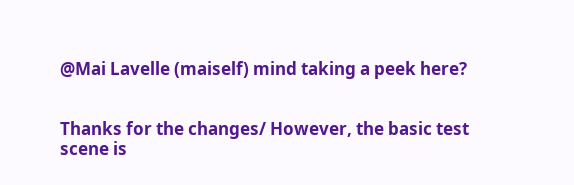@Mai Lavelle (maiself) mind taking a peek here?


Thanks for the changes/ However, the basic test scene is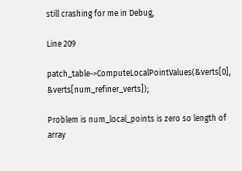still crashing for me in Debug,

Line 209

patch_table->ComputeLocalPointValues(&verts[0], &verts[num_refiner_verts]);

Problem is num_local_points is zero so length of array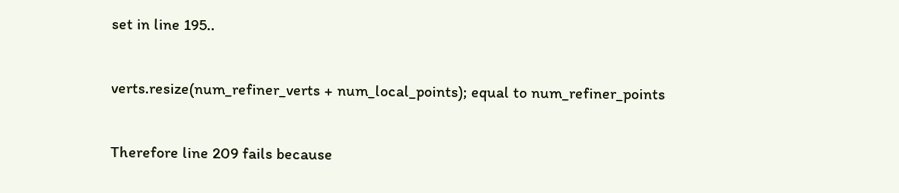set in line 195..

verts.resize(num_refiner_verts + num_local_points); equal to num_refiner_points

Therefore line 209 fails because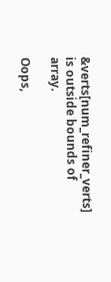&verts[num_refiner_verts] is outside bounds of array.

Oops,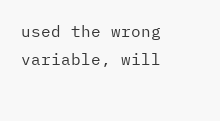used the wrong variable, will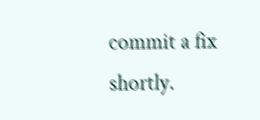commit a fix shortly.